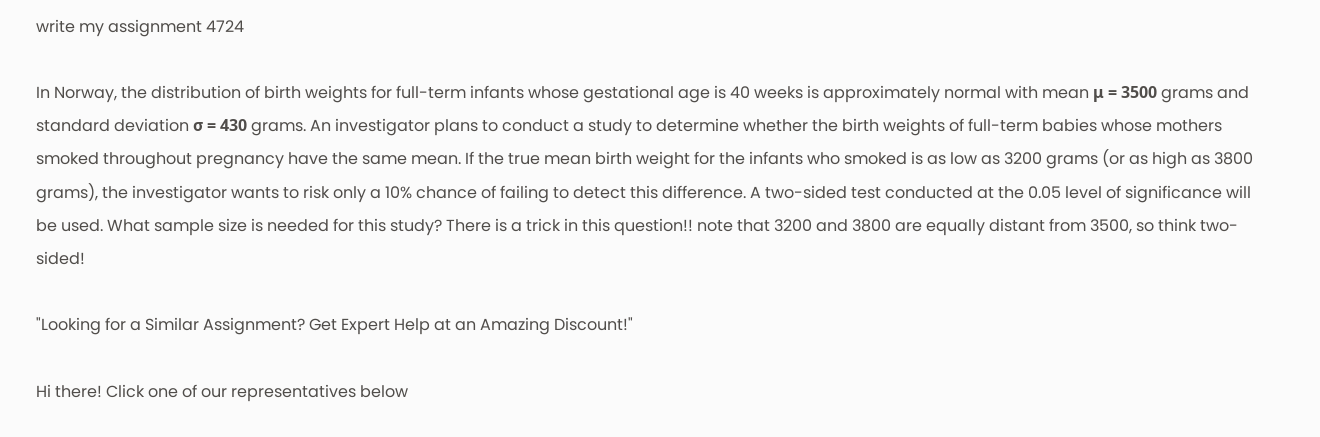write my assignment 4724

In Norway, the distribution of birth weights for full-term infants whose gestational age is 40 weeks is approximately normal with mean μ = 3500 grams and standard deviation σ = 430 grams. An investigator plans to conduct a study to determine whether the birth weights of full-term babies whose mothers smoked throughout pregnancy have the same mean. If the true mean birth weight for the infants who smoked is as low as 3200 grams (or as high as 3800 grams), the investigator wants to risk only a 10% chance of failing to detect this difference. A two-sided test conducted at the 0.05 level of significance will be used. What sample size is needed for this study? There is a trick in this question!! note that 3200 and 3800 are equally distant from 3500, so think two-sided!

"Looking for a Similar Assignment? Get Expert Help at an Amazing Discount!"

Hi there! Click one of our representatives below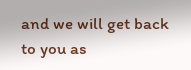and we will get back to you as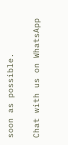soon as possible.

Chat with us on WhatsApp